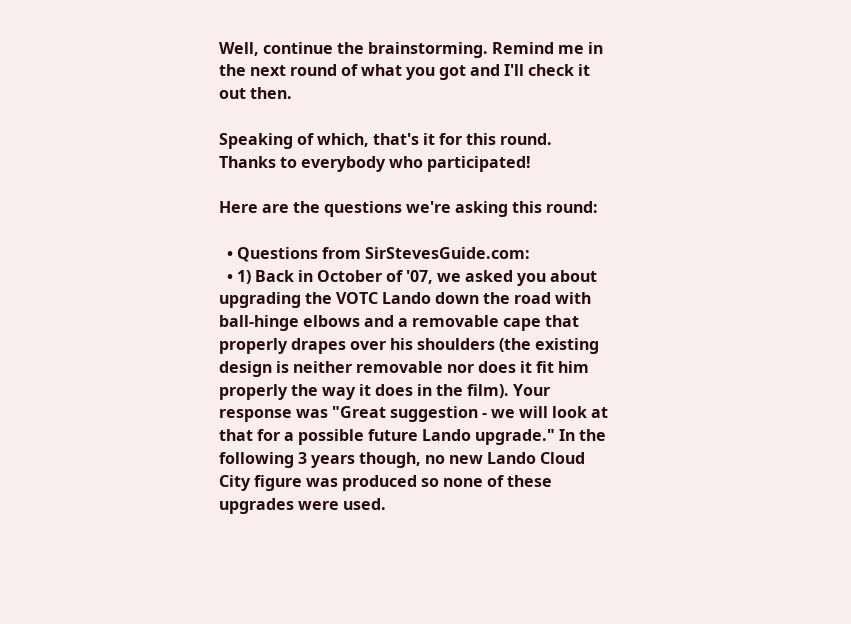Well, continue the brainstorming. Remind me in the next round of what you got and I'll check it out then.

Speaking of which, that's it for this round. Thanks to everybody who participated!

Here are the questions we're asking this round:

  • Questions from SirStevesGuide.com:
  • 1) Back in October of '07, we asked you about upgrading the VOTC Lando down the road with ball-hinge elbows and a removable cape that properly drapes over his shoulders (the existing design is neither removable nor does it fit him properly the way it does in the film). Your response was "Great suggestion - we will look at that for a possible future Lando upgrade." In the following 3 years though, no new Lando Cloud City figure was produced so none of these upgrades were used.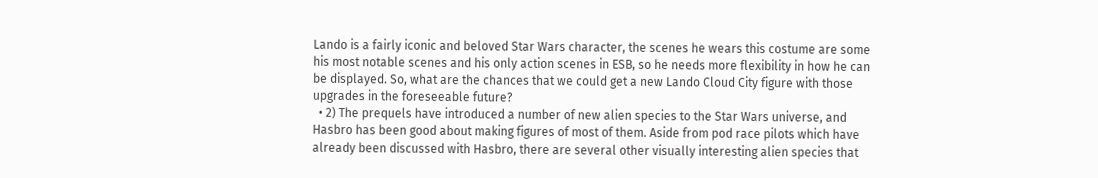Lando is a fairly iconic and beloved Star Wars character, the scenes he wears this costume are some his most notable scenes and his only action scenes in ESB, so he needs more flexibility in how he can be displayed. So, what are the chances that we could get a new Lando Cloud City figure with those upgrades in the foreseeable future?
  • 2) The prequels have introduced a number of new alien species to the Star Wars universe, and Hasbro has been good about making figures of most of them. Aside from pod race pilots which have already been discussed with Hasbro, there are several other visually interesting alien species that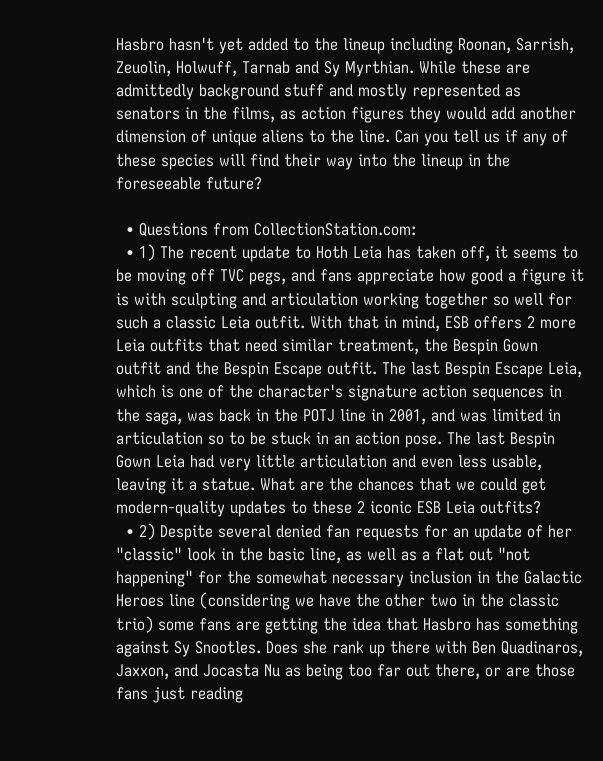Hasbro hasn't yet added to the lineup including Roonan, Sarrish, Zeuolin, Holwuff, Tarnab and Sy Myrthian. While these are admittedly background stuff and mostly represented as senators in the films, as action figures they would add another dimension of unique aliens to the line. Can you tell us if any of these species will find their way into the lineup in the foreseeable future?

  • Questions from CollectionStation.com:
  • 1) The recent update to Hoth Leia has taken off, it seems to be moving off TVC pegs, and fans appreciate how good a figure it is with sculpting and articulation working together so well for such a classic Leia outfit. With that in mind, ESB offers 2 more Leia outfits that need similar treatment, the Bespin Gown outfit and the Bespin Escape outfit. The last Bespin Escape Leia, which is one of the character's signature action sequences in the saga, was back in the POTJ line in 2001, and was limited in articulation so to be stuck in an action pose. The last Bespin Gown Leia had very little articulation and even less usable, leaving it a statue. What are the chances that we could get modern-quality updates to these 2 iconic ESB Leia outfits?
  • 2) Despite several denied fan requests for an update of her "classic" look in the basic line, as well as a flat out "not happening" for the somewhat necessary inclusion in the Galactic Heroes line (considering we have the other two in the classic trio) some fans are getting the idea that Hasbro has something against Sy Snootles. Does she rank up there with Ben Quadinaros, Jaxxon, and Jocasta Nu as being too far out there, or are those fans just reading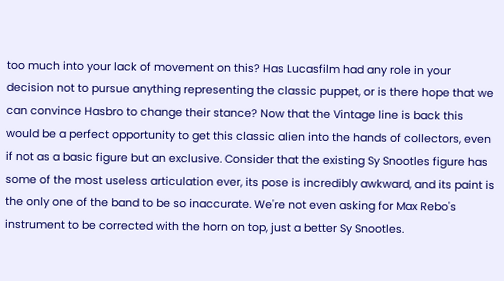too much into your lack of movement on this? Has Lucasfilm had any role in your decision not to pursue anything representing the classic puppet, or is there hope that we can convince Hasbro to change their stance? Now that the Vintage line is back this would be a perfect opportunity to get this classic alien into the hands of collectors, even if not as a basic figure but an exclusive. Consider that the existing Sy Snootles figure has some of the most useless articulation ever, its pose is incredibly awkward, and its paint is the only one of the band to be so inaccurate. We're not even asking for Max Rebo's instrument to be corrected with the horn on top, just a better Sy Snootles.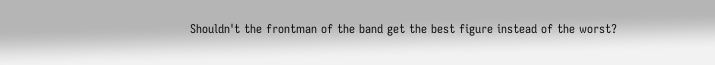Shouldn't the frontman of the band get the best figure instead of the worst?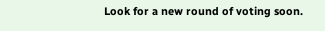Look for a new round of voting soon.